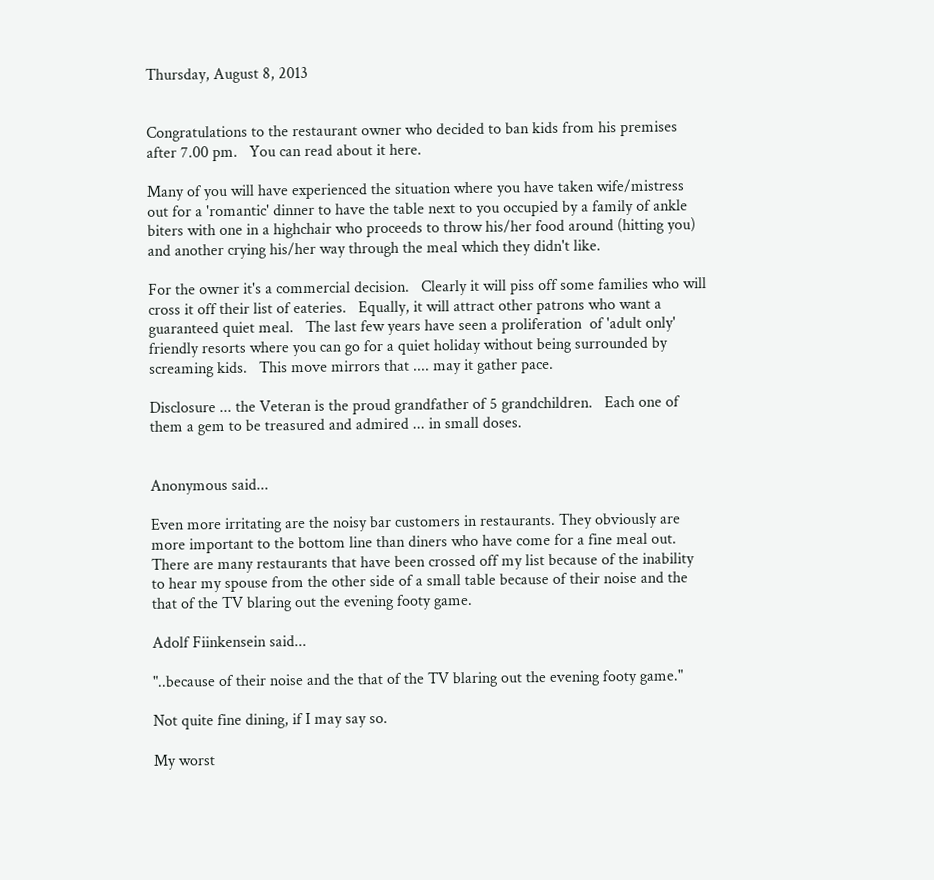Thursday, August 8, 2013


Congratulations to the restaurant owner who decided to ban kids from his premises after 7.00 pm.   You can read about it here.

Many of you will have experienced the situation where you have taken wife/mistress out for a 'romantic' dinner to have the table next to you occupied by a family of ankle biters with one in a highchair who proceeds to throw his/her food around (hitting you) and another crying his/her way through the meal which they didn't like.

For the owner it's a commercial decision.   Clearly it will piss off some families who will cross it off their list of eateries.   Equally, it will attract other patrons who want a guaranteed quiet meal.   The last few years have seen a proliferation  of 'adult only' friendly resorts where you can go for a quiet holiday without being surrounded by screaming kids.   This move mirrors that .... may it gather pace.

Disclosure ... the Veteran is the proud grandfather of 5 grandchildren.   Each one of them a gem to be treasured and admired ... in small doses.


Anonymous said...

Even more irritating are the noisy bar customers in restaurants. They obviously are more important to the bottom line than diners who have come for a fine meal out. There are many restaurants that have been crossed off my list because of the inability to hear my spouse from the other side of a small table because of their noise and the that of the TV blaring out the evening footy game.

Adolf Fiinkensein said...

"..because of their noise and the that of the TV blaring out the evening footy game."

Not quite fine dining, if I may say so.

My worst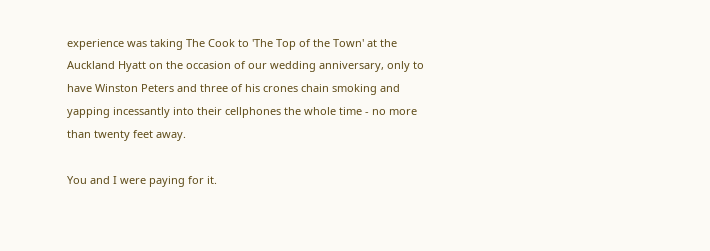experience was taking The Cook to 'The Top of the Town' at the Auckland Hyatt on the occasion of our wedding anniversary, only to have Winston Peters and three of his crones chain smoking and yapping incessantly into their cellphones the whole time - no more than twenty feet away.

You and I were paying for it.